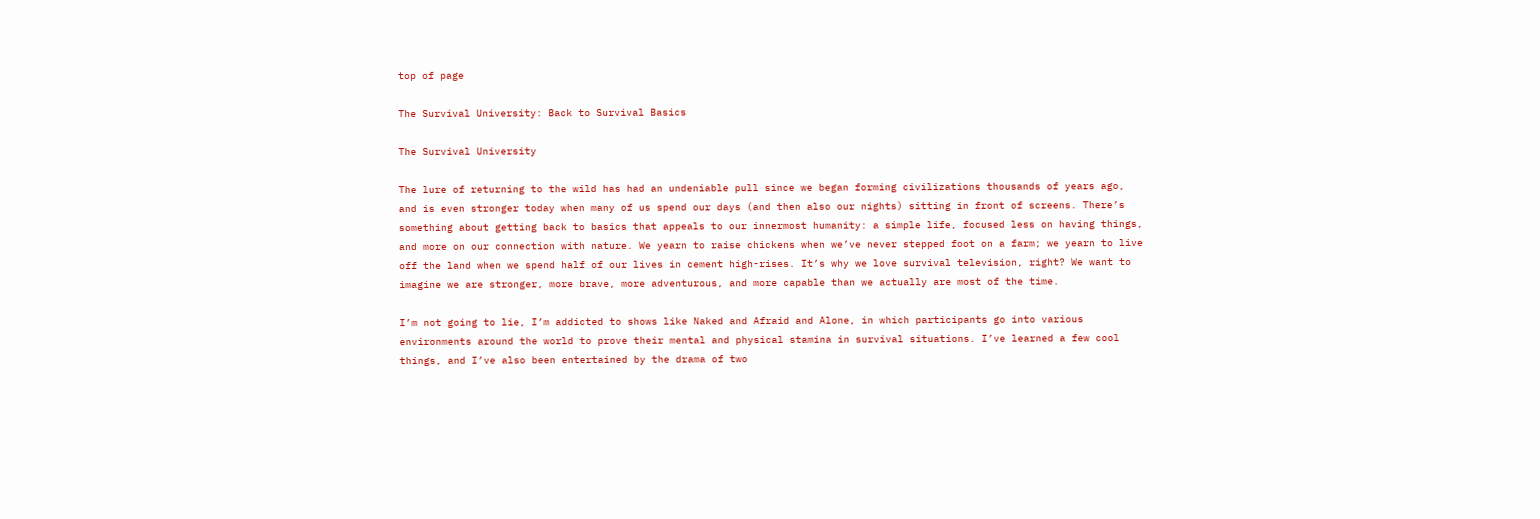top of page

The Survival University: Back to Survival Basics

The Survival University

The lure of returning to the wild has had an undeniable pull since we began forming civilizations thousands of years ago, and is even stronger today when many of us spend our days (and then also our nights) sitting in front of screens. There’s something about getting back to basics that appeals to our innermost humanity: a simple life, focused less on having things, and more on our connection with nature. We yearn to raise chickens when we’ve never stepped foot on a farm; we yearn to live off the land when we spend half of our lives in cement high-rises. It’s why we love survival television, right? We want to imagine we are stronger, more brave, more adventurous, and more capable than we actually are most of the time.

I’m not going to lie, I’m addicted to shows like Naked and Afraid and Alone, in which participants go into various environments around the world to prove their mental and physical stamina in survival situations. I’ve learned a few cool things, and I’ve also been entertained by the drama of two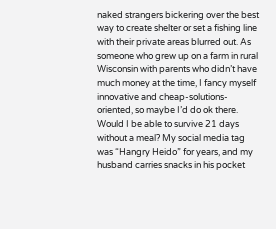naked strangers bickering over the best way to create shelter or set a fishing line with their private areas blurred out. As someone who grew up on a farm in rural Wisconsin with parents who didn’t have much money at the time, I fancy myself innovative and cheap-solutions-oriented, so maybe I’d do ok there. Would I be able to survive 21 days without a meal? My social media tag was “Hangry Heido” for years, and my husband carries snacks in his pocket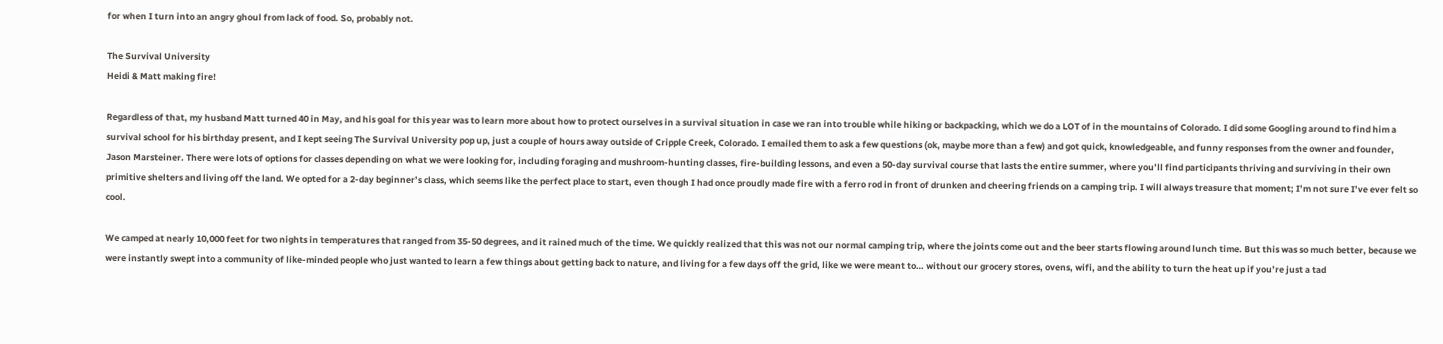for when I turn into an angry ghoul from lack of food. So, probably not.

The Survival University
Heidi & Matt making fire!

Regardless of that, my husband Matt turned 40 in May, and his goal for this year was to learn more about how to protect ourselves in a survival situation in case we ran into trouble while hiking or backpacking, which we do a LOT of in the mountains of Colorado. I did some Googling around to find him a survival school for his birthday present, and I kept seeing The Survival University pop up, just a couple of hours away outside of Cripple Creek, Colorado. I emailed them to ask a few questions (ok, maybe more than a few) and got quick, knowledgeable, and funny responses from the owner and founder, Jason Marsteiner. There were lots of options for classes depending on what we were looking for, including foraging and mushroom-hunting classes, fire-building lessons, and even a 50-day survival course that lasts the entire summer, where you’ll find participants thriving and surviving in their own primitive shelters and living off the land. We opted for a 2-day beginner’s class, which seems like the perfect place to start, even though I had once proudly made fire with a ferro rod in front of drunken and cheering friends on a camping trip. I will always treasure that moment; I’m not sure I’ve ever felt so cool.

We camped at nearly 10,000 feet for two nights in temperatures that ranged from 35-50 degrees, and it rained much of the time. We quickly realized that this was not our normal camping trip, where the joints come out and the beer starts flowing around lunch time. But this was so much better, because we were instantly swept into a community of like-minded people who just wanted to learn a few things about getting back to nature, and living for a few days off the grid, like we were meant to… without our grocery stores, ovens, wifi, and the ability to turn the heat up if you’re just a tad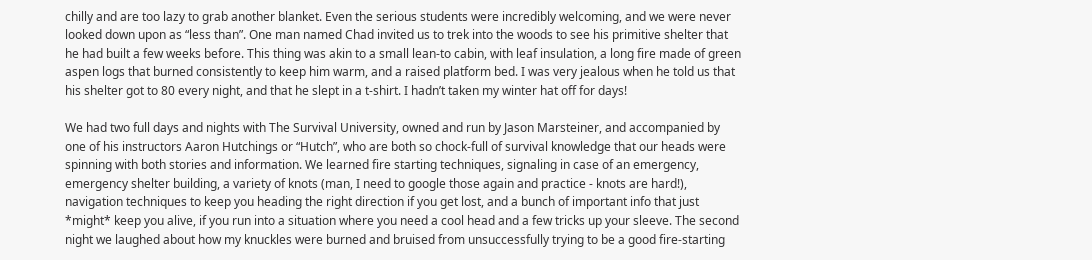chilly and are too lazy to grab another blanket. Even the serious students were incredibly welcoming, and we were never looked down upon as “less than”. One man named Chad invited us to trek into the woods to see his primitive shelter that he had built a few weeks before. This thing was akin to a small lean-to cabin, with leaf insulation, a long fire made of green aspen logs that burned consistently to keep him warm, and a raised platform bed. I was very jealous when he told us that his shelter got to 80 every night, and that he slept in a t-shirt. I hadn’t taken my winter hat off for days!

We had two full days and nights with The Survival University, owned and run by Jason Marsteiner, and accompanied by one of his instructors Aaron Hutchings or “Hutch”, who are both so chock-full of survival knowledge that our heads were spinning with both stories and information. We learned fire starting techniques, signaling in case of an emergency, emergency shelter building, a variety of knots (man, I need to google those again and practice - knots are hard!), navigation techniques to keep you heading the right direction if you get lost, and a bunch of important info that just *might* keep you alive, if you run into a situation where you need a cool head and a few tricks up your sleeve. The second night we laughed about how my knuckles were burned and bruised from unsuccessfully trying to be a good fire-starting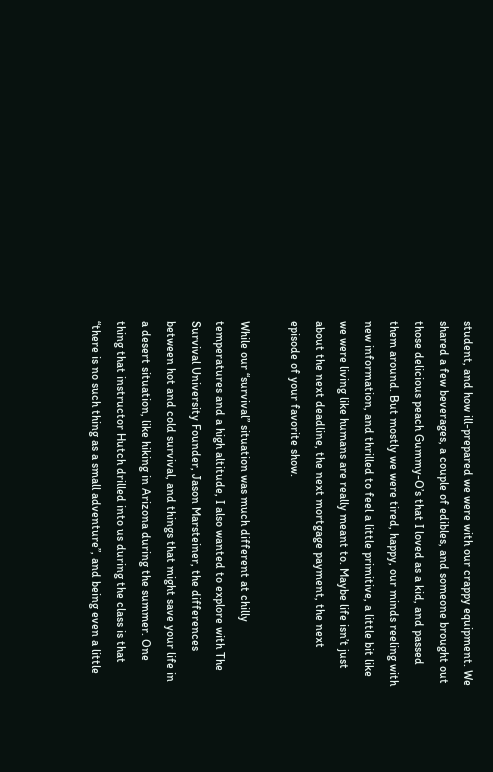student, and how ill-prepared we were with our crappy equipment. We shared a few beverages, a couple of edibles, and someone brought out those delicious peach Gummy-O’s that I loved as a kid, and passed them around. But mostly we were tired, happy, our minds reeling with new information, and thrilled to feel a little primitive, a little bit like we were living like humans are really meant to. Maybe life isn’t just about the next deadline, the next mortgage payment, the next episode of your favorite show.

While our “survival” situation was much different at chilly temperatures and a high altitude, I also wanted to explore with The Survival University Founder, Jason Marsteiner, the differences between hot and cold survival, and things that might save your life in a desert situation, like hiking in Arizona during the summer. One thing that instructor Hutch drilled into us during the class is that “there is no such thing as a small adventure”, and being even a little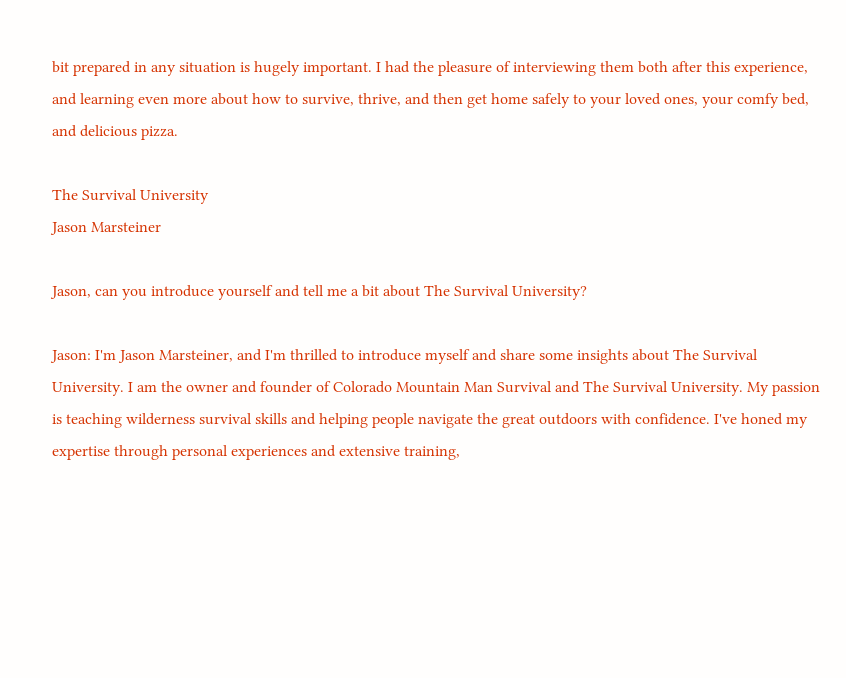bit prepared in any situation is hugely important. I had the pleasure of interviewing them both after this experience, and learning even more about how to survive, thrive, and then get home safely to your loved ones, your comfy bed, and delicious pizza.

The Survival University
Jason Marsteiner

Jason, can you introduce yourself and tell me a bit about The Survival University?

Jason: I'm Jason Marsteiner, and I'm thrilled to introduce myself and share some insights about The Survival University. I am the owner and founder of Colorado Mountain Man Survival and The Survival University. My passion is teaching wilderness survival skills and helping people navigate the great outdoors with confidence. I've honed my expertise through personal experiences and extensive training,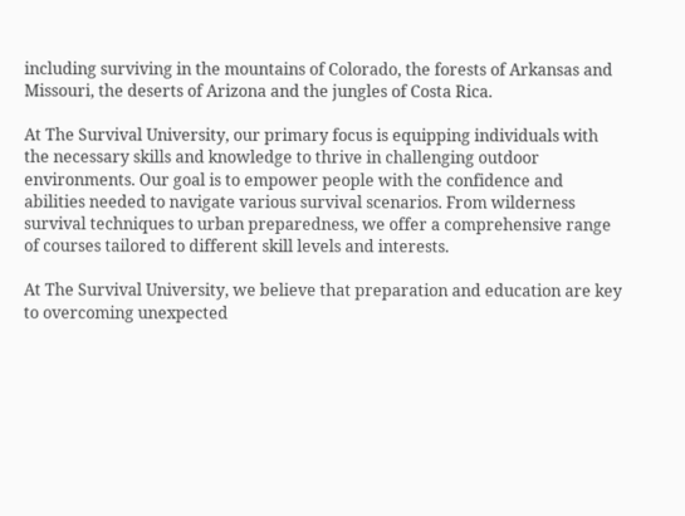including surviving in the mountains of Colorado, the forests of Arkansas and Missouri, the deserts of Arizona and the jungles of Costa Rica.

At The Survival University, our primary focus is equipping individuals with the necessary skills and knowledge to thrive in challenging outdoor environments. Our goal is to empower people with the confidence and abilities needed to navigate various survival scenarios. From wilderness survival techniques to urban preparedness, we offer a comprehensive range of courses tailored to different skill levels and interests.

At The Survival University, we believe that preparation and education are key to overcoming unexpected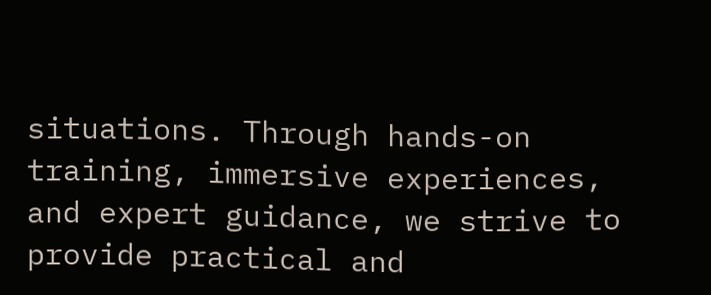situations. Through hands-on training, immersive experiences, and expert guidance, we strive to provide practical and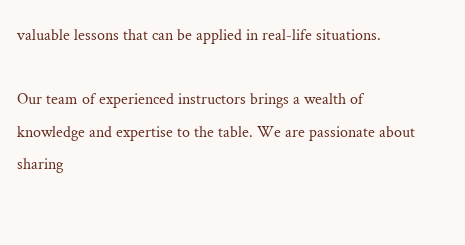valuable lessons that can be applied in real-life situations.

Our team of experienced instructors brings a wealth of knowledge and expertise to the table. We are passionate about sharing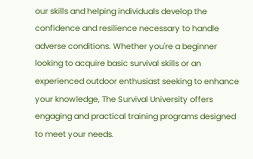our skills and helping individuals develop the confidence and resilience necessary to handle adverse conditions. Whether you're a beginner looking to acquire basic survival skills or an experienced outdoor enthusiast seeking to enhance your knowledge, The Survival University offers engaging and practical training programs designed to meet your needs.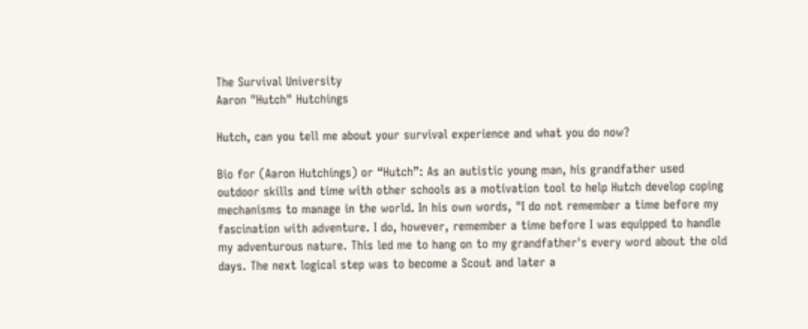The Survival University
Aaron "Hutch" Hutchings

Hutch, can you tell me about your survival experience and what you do now?

Bio for (Aaron Hutchings) or “Hutch”: As an autistic young man, his grandfather used outdoor skills and time with other schools as a motivation tool to help Hutch develop coping mechanisms to manage in the world. In his own words, "I do not remember a time before my fascination with adventure. I do, however, remember a time before I was equipped to handle my adventurous nature. This led me to hang on to my grandfather's every word about the old days. The next logical step was to become a Scout and later a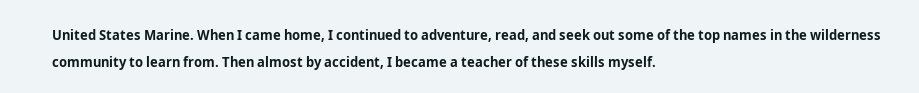United States Marine. When I came home, I continued to adventure, read, and seek out some of the top names in the wilderness community to learn from. Then almost by accident, I became a teacher of these skills myself.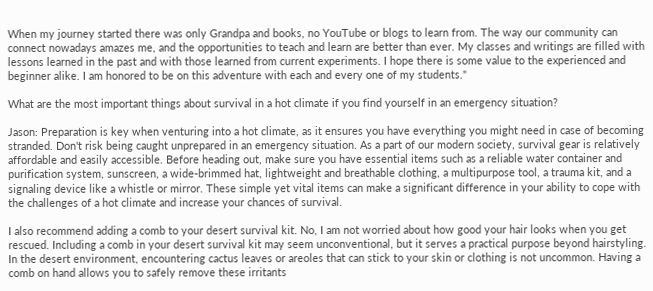When my journey started there was only Grandpa and books, no YouTube or blogs to learn from. The way our community can connect nowadays amazes me, and the opportunities to teach and learn are better than ever. My classes and writings are filled with lessons learned in the past and with those learned from current experiments. I hope there is some value to the experienced and beginner alike. I am honored to be on this adventure with each and every one of my students."

What are the most important things about survival in a hot climate if you find yourself in an emergency situation?

Jason: Preparation is key when venturing into a hot climate, as it ensures you have everything you might need in case of becoming stranded. Don't risk being caught unprepared in an emergency situation. As a part of our modern society, survival gear is relatively affordable and easily accessible. Before heading out, make sure you have essential items such as a reliable water container and purification system, sunscreen, a wide-brimmed hat, lightweight and breathable clothing, a multipurpose tool, a trauma kit, and a signaling device like a whistle or mirror. These simple yet vital items can make a significant difference in your ability to cope with the challenges of a hot climate and increase your chances of survival.

I also recommend adding a comb to your desert survival kit. No, I am not worried about how good your hair looks when you get rescued. Including a comb in your desert survival kit may seem unconventional, but it serves a practical purpose beyond hairstyling. In the desert environment, encountering cactus leaves or areoles that can stick to your skin or clothing is not uncommon. Having a comb on hand allows you to safely remove these irritants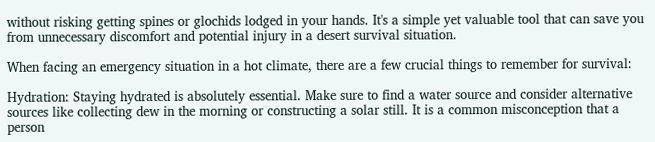without risking getting spines or glochids lodged in your hands. It's a simple yet valuable tool that can save you from unnecessary discomfort and potential injury in a desert survival situation.

When facing an emergency situation in a hot climate, there are a few crucial things to remember for survival:

Hydration: Staying hydrated is absolutely essential. Make sure to find a water source and consider alternative sources like collecting dew in the morning or constructing a solar still. It is a common misconception that a person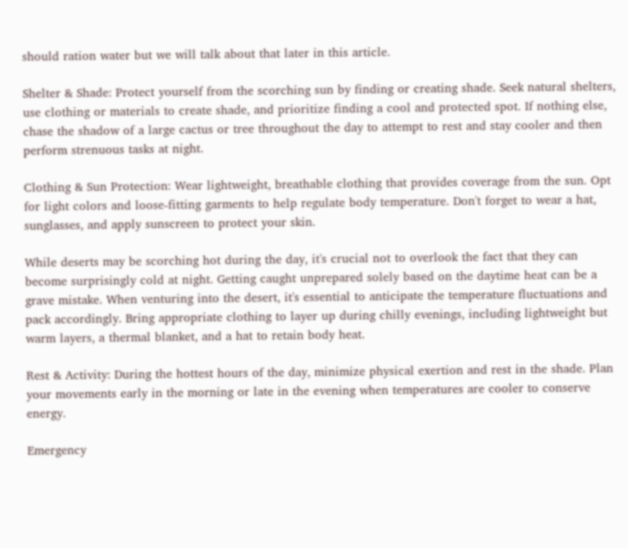should ration water but we will talk about that later in this article.

Shelter & Shade: Protect yourself from the scorching sun by finding or creating shade. Seek natural shelters, use clothing or materials to create shade, and prioritize finding a cool and protected spot. If nothing else, chase the shadow of a large cactus or tree throughout the day to attempt to rest and stay cooler and then perform strenuous tasks at night.

Clothing & Sun Protection: Wear lightweight, breathable clothing that provides coverage from the sun. Opt for light colors and loose-fitting garments to help regulate body temperature. Don't forget to wear a hat, sunglasses, and apply sunscreen to protect your skin.

While deserts may be scorching hot during the day, it's crucial not to overlook the fact that they can become surprisingly cold at night. Getting caught unprepared solely based on the daytime heat can be a grave mistake. When venturing into the desert, it's essential to anticipate the temperature fluctuations and pack accordingly. Bring appropriate clothing to layer up during chilly evenings, including lightweight but warm layers, a thermal blanket, and a hat to retain body heat.

Rest & Activity: During the hottest hours of the day, minimize physical exertion and rest in the shade. Plan your movements early in the morning or late in the evening when temperatures are cooler to conserve energy.

Emergency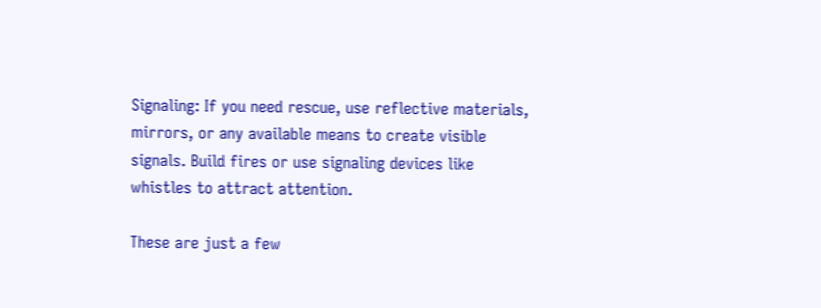Signaling: If you need rescue, use reflective materials, mirrors, or any available means to create visible signals. Build fires or use signaling devices like whistles to attract attention.

These are just a few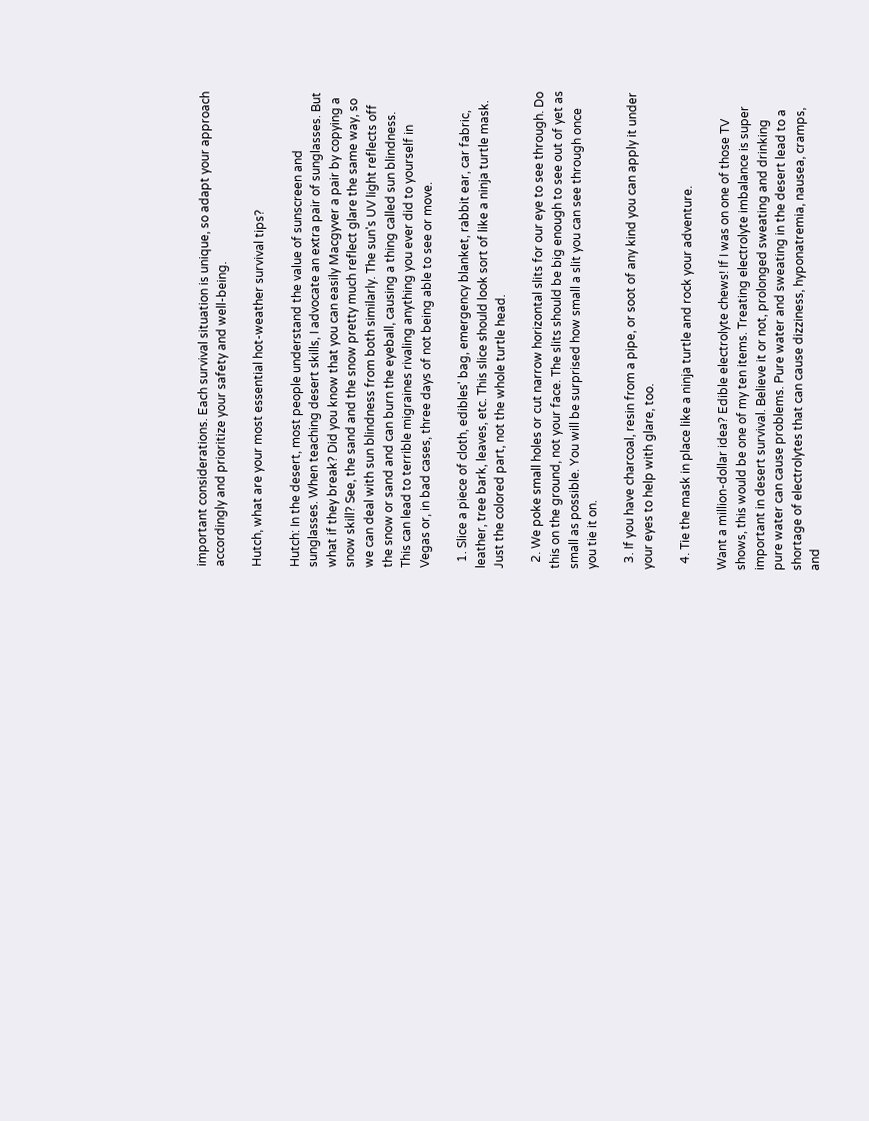important considerations. Each survival situation is unique, so adapt your approach accordingly and prioritize your safety and well-being.

Hutch, what are your most essential hot-weather survival tips?

Hutch: In the desert, most people understand the value of sunscreen and sunglasses. When teaching desert skills, I advocate an extra pair of sunglasses. But what if they break? Did you know that you can easily Macgyver a pair by copying a snow skill? See, the sand and the snow pretty much reflect glare the same way, so we can deal with sun blindness from both similarly. The sun's UV light reflects off the snow or sand and can burn the eyeball, causing a thing called sun blindness. This can lead to terrible migraines rivaling anything you ever did to yourself in Vegas or, in bad cases, three days of not being able to see or move.

  1. Slice a piece of cloth, edibles' bag, emergency blanket, rabbit ear, car fabric, leather, tree bark, leaves, etc. This slice should look sort of like a ninja turtle mask. Just the colored part, not the whole turtle head.

  2. We poke small holes or cut narrow horizontal slits for our eye to see through. Do this on the ground, not your face. The slits should be big enough to see out of yet as small as possible. You will be surprised how small a slit you can see through once you tie it on.

  3. If you have charcoal, resin from a pipe, or soot of any kind you can apply it under your eyes to help with glare, too.

  4. Tie the mask in place like a ninja turtle and rock your adventure.

Want a million-dollar idea? Edible electrolyte chews! If I was on one of those TV shows, this would be one of my ten items. Treating electrolyte imbalance is super important in desert survival. Believe it or not, prolonged sweating and drinking pure water can cause problems. Pure water and sweating in the desert lead to a shortage of electrolytes that can cause dizziness, hyponatremia, nausea, cramps, and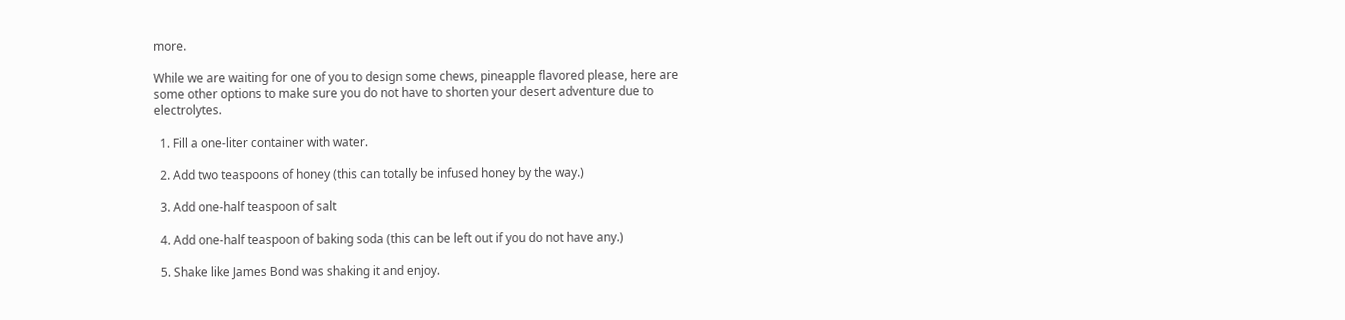more.

While we are waiting for one of you to design some chews, pineapple flavored please, here are some other options to make sure you do not have to shorten your desert adventure due to electrolytes.

  1. Fill a one-liter container with water.

  2. Add two teaspoons of honey (this can totally be infused honey by the way.)

  3. Add one-half teaspoon of salt

  4. Add one-half teaspoon of baking soda (this can be left out if you do not have any.)

  5. Shake like James Bond was shaking it and enjoy.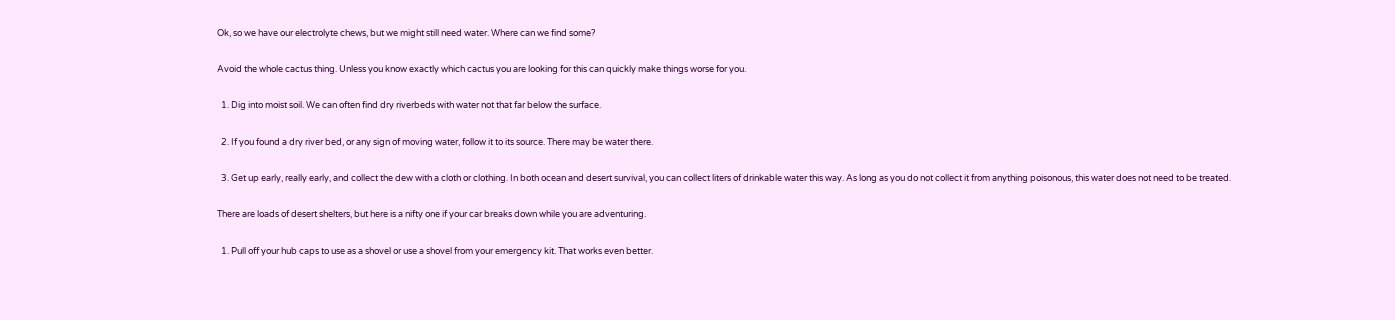Ok, so we have our electrolyte chews, but we might still need water. Where can we find some?

Avoid the whole cactus thing. Unless you know exactly which cactus you are looking for this can quickly make things worse for you.

  1. Dig into moist soil. We can often find dry riverbeds with water not that far below the surface.

  2. If you found a dry river bed, or any sign of moving water, follow it to its source. There may be water there.

  3. Get up early, really early, and collect the dew with a cloth or clothing. In both ocean and desert survival, you can collect liters of drinkable water this way. As long as you do not collect it from anything poisonous, this water does not need to be treated.

There are loads of desert shelters, but here is a nifty one if your car breaks down while you are adventuring.

  1. Pull off your hub caps to use as a shovel or use a shovel from your emergency kit. That works even better.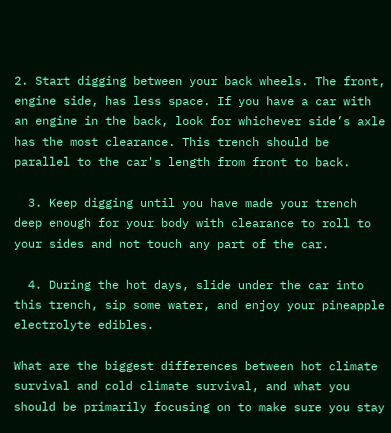2. Start digging between your back wheels. The front, engine side, has less space. If you have a car with an engine in the back, look for whichever side’s axle has the most clearance. This trench should be parallel to the car's length from front to back.

  3. Keep digging until you have made your trench deep enough for your body with clearance to roll to your sides and not touch any part of the car.

  4. During the hot days, slide under the car into this trench, sip some water, and enjoy your pineapple electrolyte edibles.

What are the biggest differences between hot climate survival and cold climate survival, and what you should be primarily focusing on to make sure you stay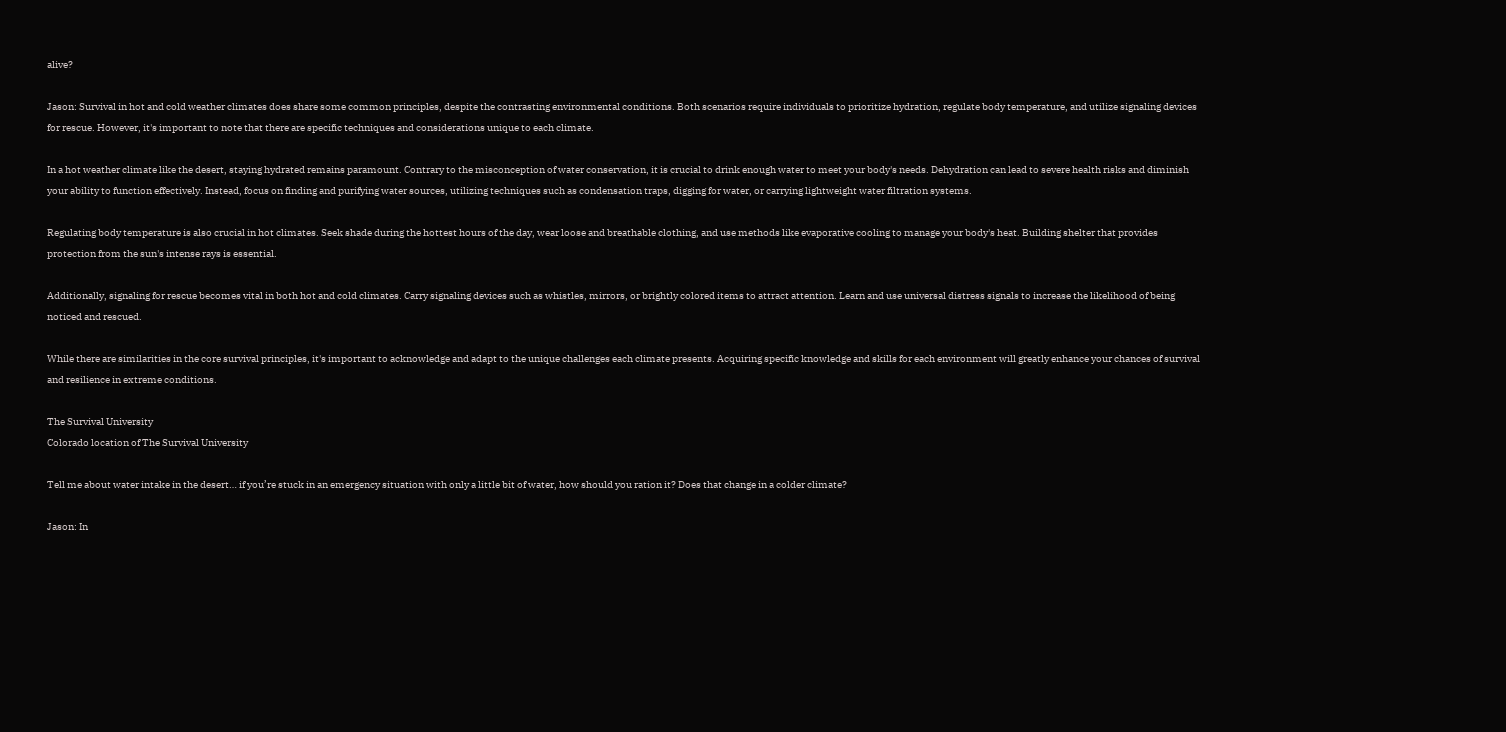alive?

Jason: Survival in hot and cold weather climates does share some common principles, despite the contrasting environmental conditions. Both scenarios require individuals to prioritize hydration, regulate body temperature, and utilize signaling devices for rescue. However, it's important to note that there are specific techniques and considerations unique to each climate.

In a hot weather climate like the desert, staying hydrated remains paramount. Contrary to the misconception of water conservation, it is crucial to drink enough water to meet your body's needs. Dehydration can lead to severe health risks and diminish your ability to function effectively. Instead, focus on finding and purifying water sources, utilizing techniques such as condensation traps, digging for water, or carrying lightweight water filtration systems.

Regulating body temperature is also crucial in hot climates. Seek shade during the hottest hours of the day, wear loose and breathable clothing, and use methods like evaporative cooling to manage your body's heat. Building shelter that provides protection from the sun's intense rays is essential.

Additionally, signaling for rescue becomes vital in both hot and cold climates. Carry signaling devices such as whistles, mirrors, or brightly colored items to attract attention. Learn and use universal distress signals to increase the likelihood of being noticed and rescued.

While there are similarities in the core survival principles, it's important to acknowledge and adapt to the unique challenges each climate presents. Acquiring specific knowledge and skills for each environment will greatly enhance your chances of survival and resilience in extreme conditions.

The Survival University
Colorado location of The Survival University

Tell me about water intake in the desert… if you’re stuck in an emergency situation with only a little bit of water, how should you ration it? Does that change in a colder climate?

Jason: In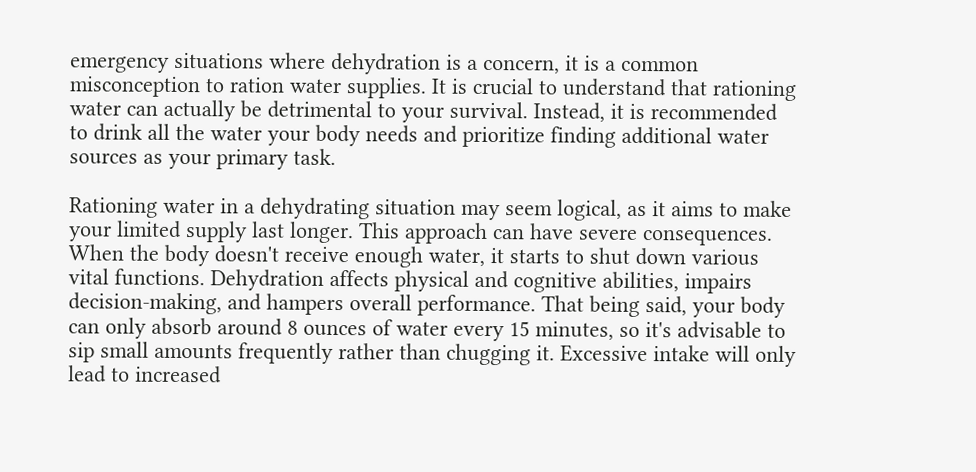emergency situations where dehydration is a concern, it is a common misconception to ration water supplies. It is crucial to understand that rationing water can actually be detrimental to your survival. Instead, it is recommended to drink all the water your body needs and prioritize finding additional water sources as your primary task.

Rationing water in a dehydrating situation may seem logical, as it aims to make your limited supply last longer. This approach can have severe consequences. When the body doesn't receive enough water, it starts to shut down various vital functions. Dehydration affects physical and cognitive abilities, impairs decision-making, and hampers overall performance. That being said, your body can only absorb around 8 ounces of water every 15 minutes, so it's advisable to sip small amounts frequently rather than chugging it. Excessive intake will only lead to increased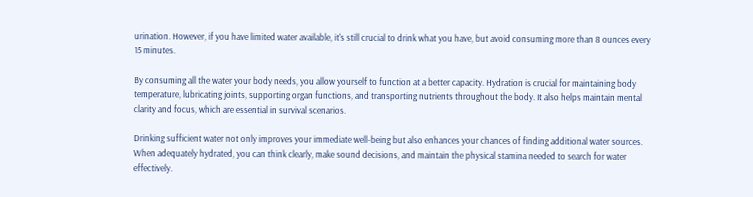urination. However, if you have limited water available, it's still crucial to drink what you have, but avoid consuming more than 8 ounces every 15 minutes.

By consuming all the water your body needs, you allow yourself to function at a better capacity. Hydration is crucial for maintaining body temperature, lubricating joints, supporting organ functions, and transporting nutrients throughout the body. It also helps maintain mental clarity and focus, which are essential in survival scenarios.

Drinking sufficient water not only improves your immediate well-being but also enhances your chances of finding additional water sources. When adequately hydrated, you can think clearly, make sound decisions, and maintain the physical stamina needed to search for water effectively.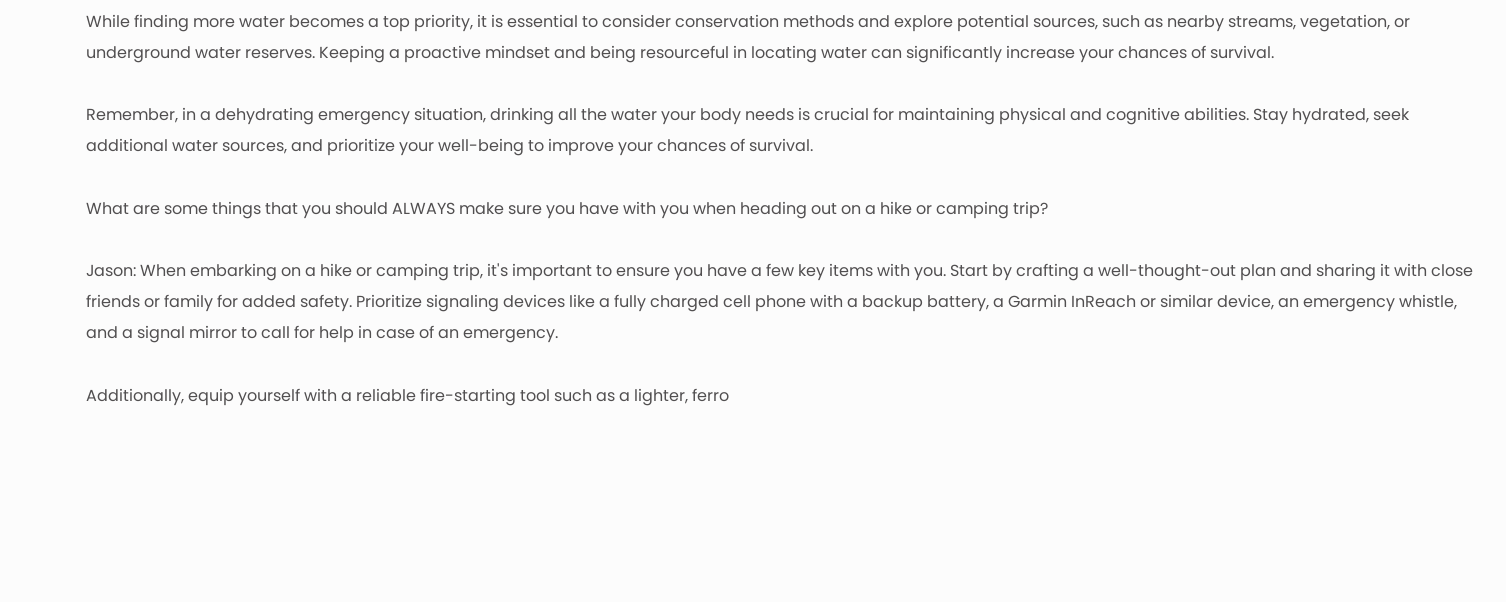While finding more water becomes a top priority, it is essential to consider conservation methods and explore potential sources, such as nearby streams, vegetation, or underground water reserves. Keeping a proactive mindset and being resourceful in locating water can significantly increase your chances of survival.

Remember, in a dehydrating emergency situation, drinking all the water your body needs is crucial for maintaining physical and cognitive abilities. Stay hydrated, seek additional water sources, and prioritize your well-being to improve your chances of survival.

What are some things that you should ALWAYS make sure you have with you when heading out on a hike or camping trip?

Jason: When embarking on a hike or camping trip, it's important to ensure you have a few key items with you. Start by crafting a well-thought-out plan and sharing it with close friends or family for added safety. Prioritize signaling devices like a fully charged cell phone with a backup battery, a Garmin InReach or similar device, an emergency whistle, and a signal mirror to call for help in case of an emergency.

Additionally, equip yourself with a reliable fire-starting tool such as a lighter, ferro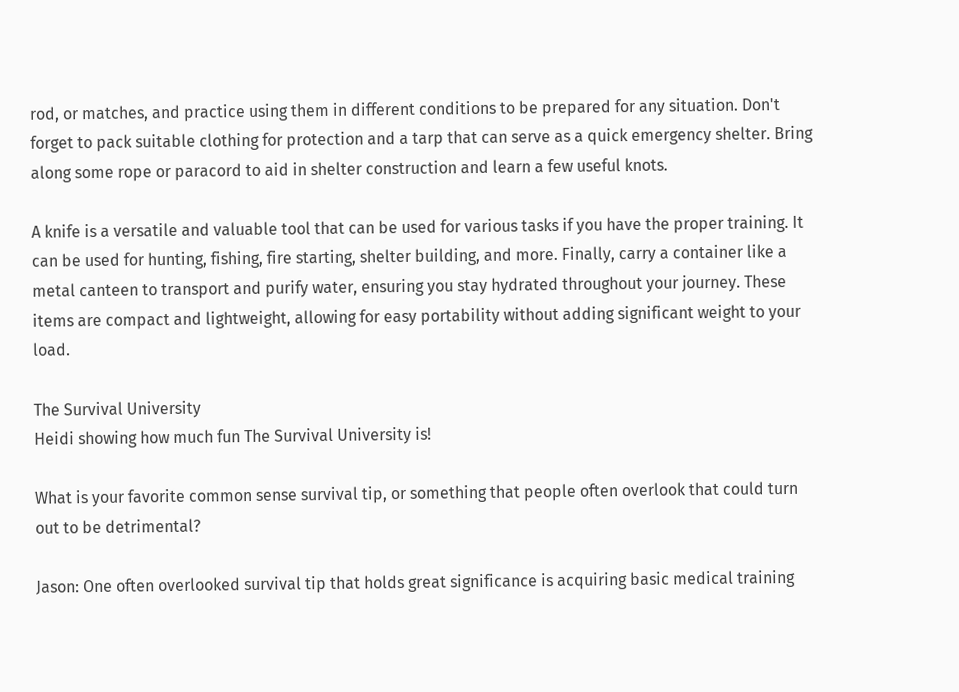rod, or matches, and practice using them in different conditions to be prepared for any situation. Don't forget to pack suitable clothing for protection and a tarp that can serve as a quick emergency shelter. Bring along some rope or paracord to aid in shelter construction and learn a few useful knots.

A knife is a versatile and valuable tool that can be used for various tasks if you have the proper training. It can be used for hunting, fishing, fire starting, shelter building, and more. Finally, carry a container like a metal canteen to transport and purify water, ensuring you stay hydrated throughout your journey. These items are compact and lightweight, allowing for easy portability without adding significant weight to your load.

The Survival University
Heidi showing how much fun The Survival University is!

What is your favorite common sense survival tip, or something that people often overlook that could turn out to be detrimental?

Jason: One often overlooked survival tip that holds great significance is acquiring basic medical training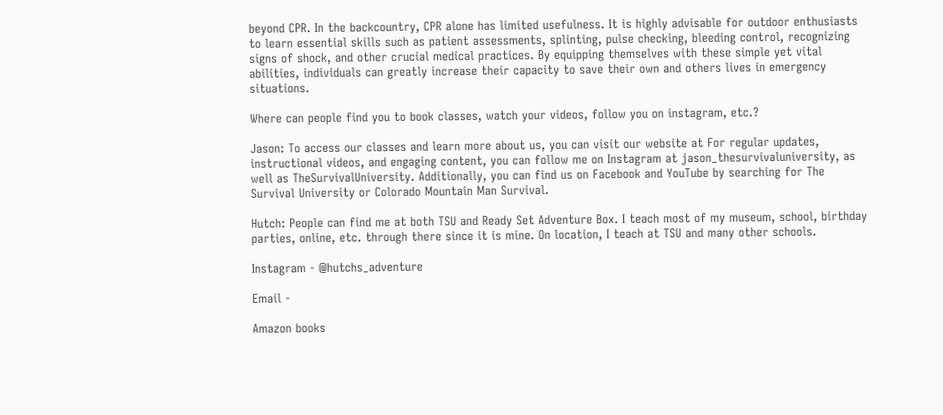beyond CPR. In the backcountry, CPR alone has limited usefulness. It is highly advisable for outdoor enthusiasts to learn essential skills such as patient assessments, splinting, pulse checking, bleeding control, recognizing signs of shock, and other crucial medical practices. By equipping themselves with these simple yet vital abilities, individuals can greatly increase their capacity to save their own and others lives in emergency situations.

Where can people find you to book classes, watch your videos, follow you on instagram, etc.?

Jason: To access our classes and learn more about us, you can visit our website at For regular updates, instructional videos, and engaging content, you can follow me on Instagram at jason_thesurvivaluniversity, as well as TheSurvivalUniversity. Additionally, you can find us on Facebook and YouTube by searching for The Survival University or Colorado Mountain Man Survival.

Hutch: People can find me at both TSU and Ready Set Adventure Box. I teach most of my museum, school, birthday parties, online, etc. through there since it is mine. On location, I teach at TSU and many other schools.

Instagram - @hutchs_adventure

Email -

Amazon books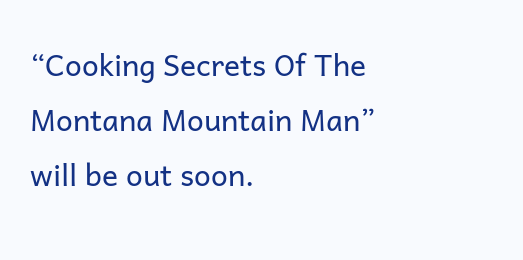“Cooking Secrets Of The Montana Mountain Man” will be out soon.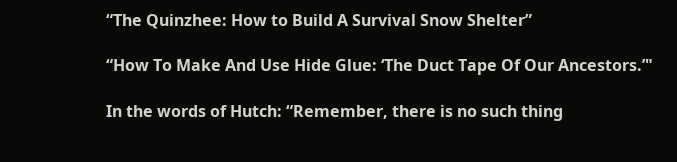“The Quinzhee: How to Build A Survival Snow Shelter”

“How To Make And Use Hide Glue: ‘The Duct Tape Of Our Ancestors.’"

In the words of Hutch: “Remember, there is no such thing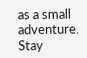as a small adventure. Stay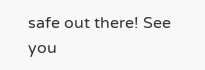safe out there! See you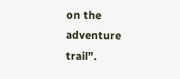on the adventure trail”.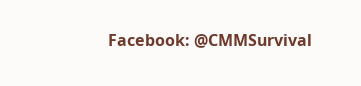Facebook: @CMMSurvival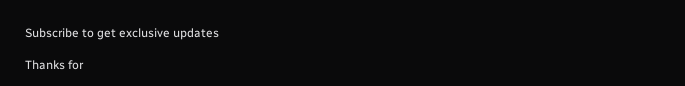Subscribe to get exclusive updates

Thanks for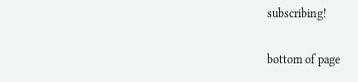subscribing!

bottom of page